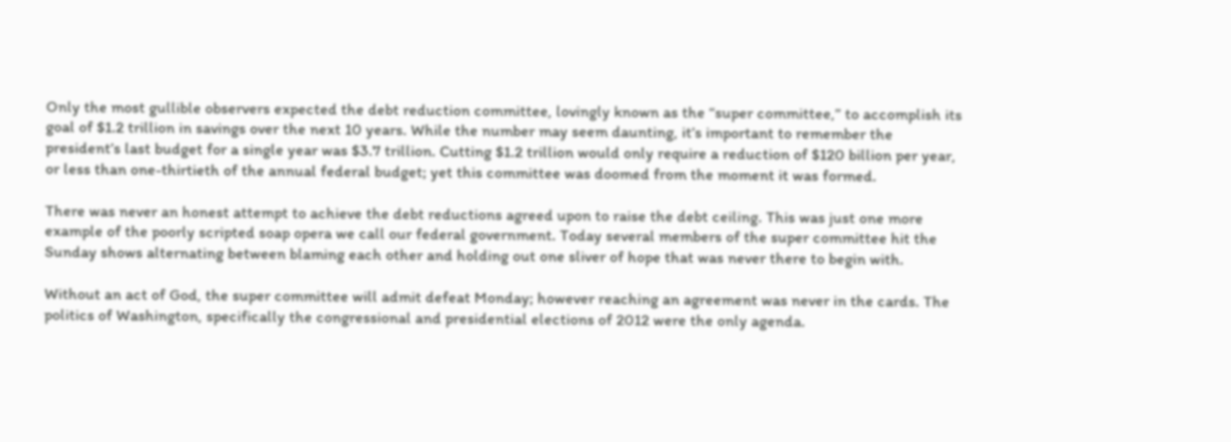Only the most gullible observers expected the debt reduction committee, lovingly known as the “super committee,” to accomplish its goal of $1.2 trillion in savings over the next 10 years. While the number may seem daunting, it’s important to remember the president’s last budget for a single year was $3.7 trillion. Cutting $1.2 trillion would only require a reduction of $120 billion per year, or less than one-thirtieth of the annual federal budget; yet this committee was doomed from the moment it was formed.

There was never an honest attempt to achieve the debt reductions agreed upon to raise the debt ceiling. This was just one more example of the poorly scripted soap opera we call our federal government. Today several members of the super committee hit the Sunday shows alternating between blaming each other and holding out one sliver of hope that was never there to begin with.

Without an act of God, the super committee will admit defeat Monday; however reaching an agreement was never in the cards. The politics of Washington, specifically the congressional and presidential elections of 2012 were the only agenda.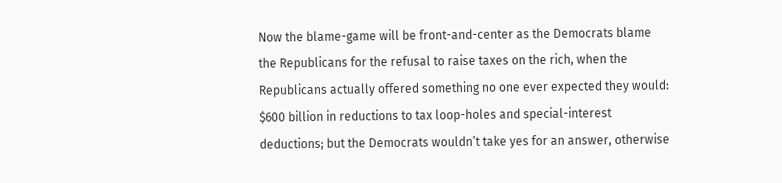Now the blame-game will be front-and-center as the Democrats blame the Republicans for the refusal to raise taxes on the rich, when the Republicans actually offered something no one ever expected they would: $600 billion in reductions to tax loop-holes and special-interest deductions; but the Democrats wouldn’t take yes for an answer, otherwise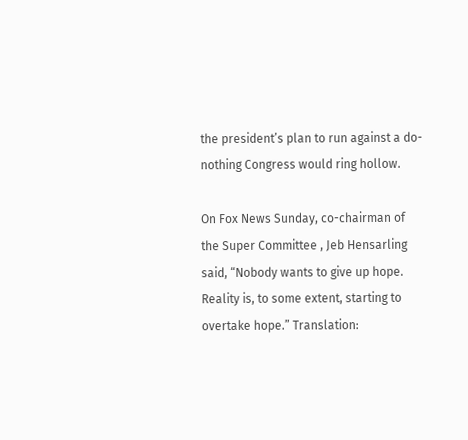the president’s plan to run against a do-nothing Congress would ring hollow.

On Fox News Sunday, co-chairman of the Super Committee , Jeb Hensarling said, “Nobody wants to give up hope. Reality is, to some extent, starting to overtake hope.” Translation: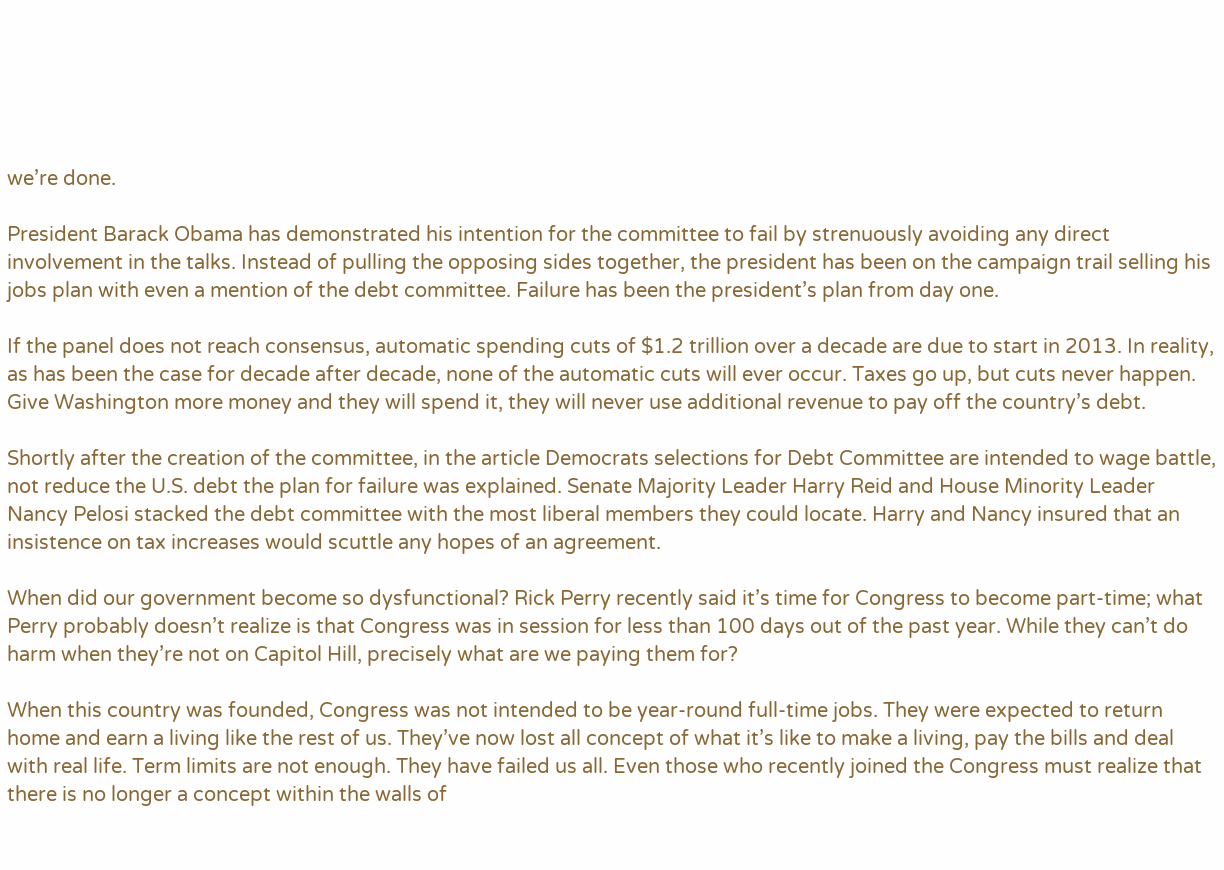we’re done.

President Barack Obama has demonstrated his intention for the committee to fail by strenuously avoiding any direct involvement in the talks. Instead of pulling the opposing sides together, the president has been on the campaign trail selling his jobs plan with even a mention of the debt committee. Failure has been the president’s plan from day one.

If the panel does not reach consensus, automatic spending cuts of $1.2 trillion over a decade are due to start in 2013. In reality, as has been the case for decade after decade, none of the automatic cuts will ever occur. Taxes go up, but cuts never happen. Give Washington more money and they will spend it, they will never use additional revenue to pay off the country’s debt.

Shortly after the creation of the committee, in the article Democrats selections for Debt Committee are intended to wage battle, not reduce the U.S. debt the plan for failure was explained. Senate Majority Leader Harry Reid and House Minority Leader Nancy Pelosi stacked the debt committee with the most liberal members they could locate. Harry and Nancy insured that an insistence on tax increases would scuttle any hopes of an agreement.

When did our government become so dysfunctional? Rick Perry recently said it’s time for Congress to become part-time; what Perry probably doesn’t realize is that Congress was in session for less than 100 days out of the past year. While they can’t do harm when they’re not on Capitol Hill, precisely what are we paying them for?

When this country was founded, Congress was not intended to be year-round full-time jobs. They were expected to return home and earn a living like the rest of us. They’ve now lost all concept of what it’s like to make a living, pay the bills and deal with real life. Term limits are not enough. They have failed us all. Even those who recently joined the Congress must realize that there is no longer a concept within the walls of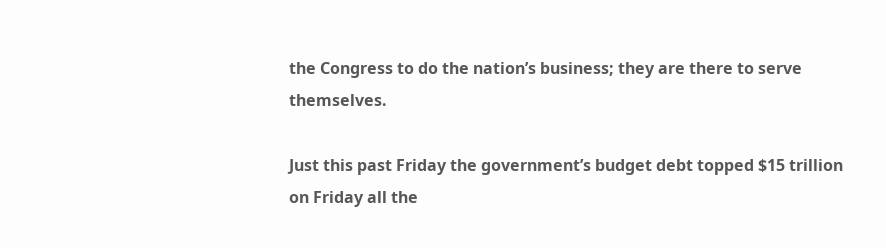the Congress to do the nation’s business; they are there to serve themselves.

Just this past Friday the government’s budget debt topped $15 trillion on Friday all the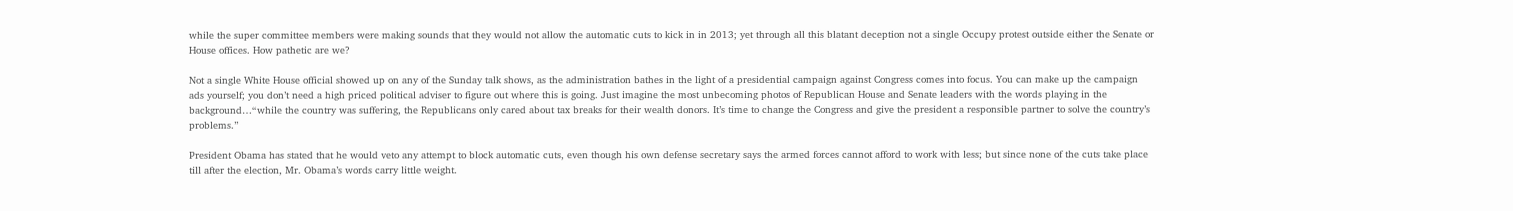while the super committee members were making sounds that they would not allow the automatic cuts to kick in in 2013; yet through all this blatant deception not a single Occupy protest outside either the Senate or House offices. How pathetic are we?

Not a single White House official showed up on any of the Sunday talk shows, as the administration bathes in the light of a presidential campaign against Congress comes into focus. You can make up the campaign ads yourself; you don’t need a high priced political adviser to figure out where this is going. Just imagine the most unbecoming photos of Republican House and Senate leaders with the words playing in the background…“while the country was suffering, the Republicans only cared about tax breaks for their wealth donors. It’s time to change the Congress and give the president a responsible partner to solve the country’s problems.”

President Obama has stated that he would veto any attempt to block automatic cuts, even though his own defense secretary says the armed forces cannot afford to work with less; but since none of the cuts take place till after the election, Mr. Obama’s words carry little weight.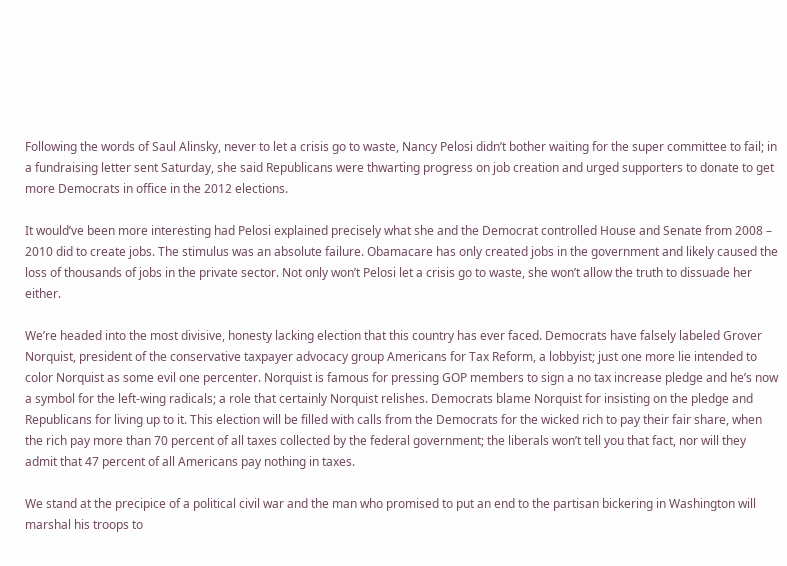Following the words of Saul Alinsky, never to let a crisis go to waste, Nancy Pelosi didn’t bother waiting for the super committee to fail; in a fundraising letter sent Saturday, she said Republicans were thwarting progress on job creation and urged supporters to donate to get more Democrats in office in the 2012 elections.

It would’ve been more interesting had Pelosi explained precisely what she and the Democrat controlled House and Senate from 2008 – 2010 did to create jobs. The stimulus was an absolute failure. Obamacare has only created jobs in the government and likely caused the loss of thousands of jobs in the private sector. Not only won’t Pelosi let a crisis go to waste, she won’t allow the truth to dissuade her either.

We’re headed into the most divisive, honesty lacking election that this country has ever faced. Democrats have falsely labeled Grover Norquist, president of the conservative taxpayer advocacy group Americans for Tax Reform, a lobbyist; just one more lie intended to color Norquist as some evil one percenter. Norquist is famous for pressing GOP members to sign a no tax increase pledge and he’s now a symbol for the left-wing radicals; a role that certainly Norquist relishes. Democrats blame Norquist for insisting on the pledge and Republicans for living up to it. This election will be filled with calls from the Democrats for the wicked rich to pay their fair share, when the rich pay more than 70 percent of all taxes collected by the federal government; the liberals won’t tell you that fact, nor will they admit that 47 percent of all Americans pay nothing in taxes.

We stand at the precipice of a political civil war and the man who promised to put an end to the partisan bickering in Washington will marshal his troops to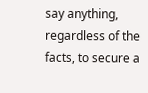say anything, regardless of the facts, to secure a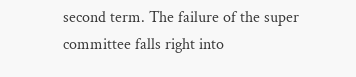second term. The failure of the super committee falls right into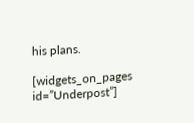his plans.

[widgets_on_pages id=”Underpost”]